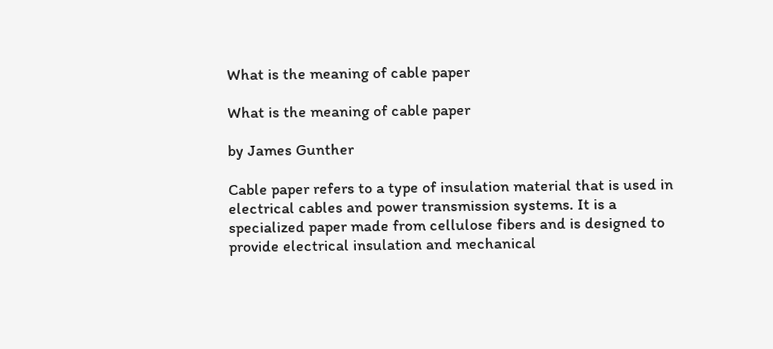What is the meaning of cable paper

What is the meaning of cable paper

by James Gunther

Cable paper refers to a type of insulation material that is used in electrical cables and power transmission systems. It is a specialized paper made from cellulose fibers and is designed to provide electrical insulation and mechanical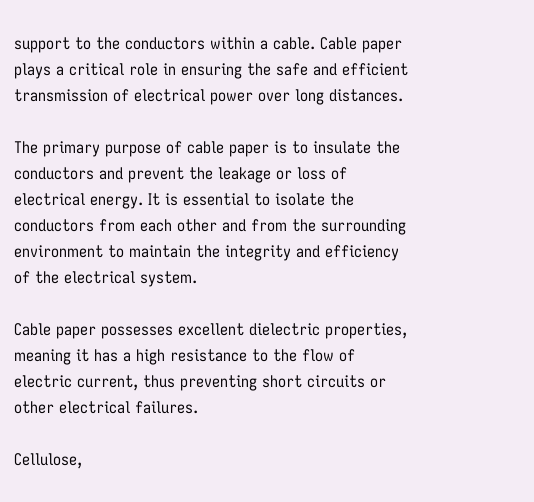support to the conductors within a cable. Cable paper plays a critical role in ensuring the safe and efficient transmission of electrical power over long distances.

The primary purpose of cable paper is to insulate the conductors and prevent the leakage or loss of electrical energy. It is essential to isolate the conductors from each other and from the surrounding environment to maintain the integrity and efficiency of the electrical system.

Cable paper possesses excellent dielectric properties, meaning it has a high resistance to the flow of electric current, thus preventing short circuits or other electrical failures.

Cellulose,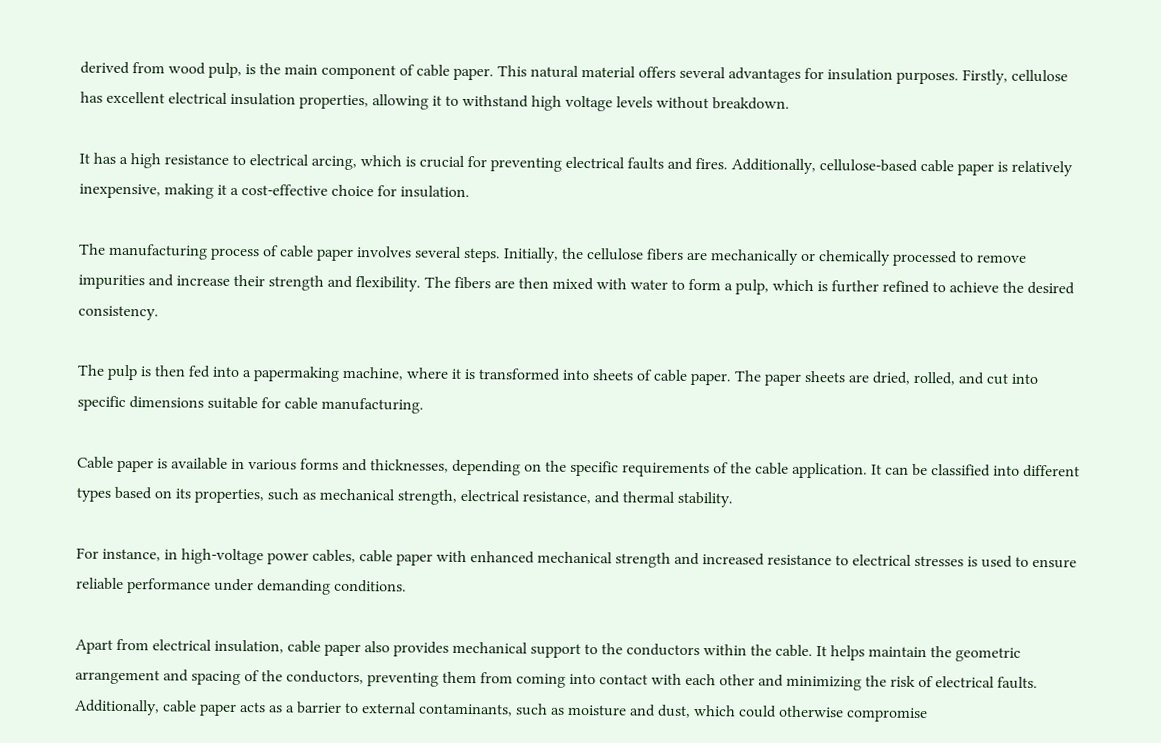derived from wood pulp, is the main component of cable paper. This natural material offers several advantages for insulation purposes. Firstly, cellulose has excellent electrical insulation properties, allowing it to withstand high voltage levels without breakdown.

It has a high resistance to electrical arcing, which is crucial for preventing electrical faults and fires. Additionally, cellulose-based cable paper is relatively inexpensive, making it a cost-effective choice for insulation.

The manufacturing process of cable paper involves several steps. Initially, the cellulose fibers are mechanically or chemically processed to remove impurities and increase their strength and flexibility. The fibers are then mixed with water to form a pulp, which is further refined to achieve the desired consistency.

The pulp is then fed into a papermaking machine, where it is transformed into sheets of cable paper. The paper sheets are dried, rolled, and cut into specific dimensions suitable for cable manufacturing.

Cable paper is available in various forms and thicknesses, depending on the specific requirements of the cable application. It can be classified into different types based on its properties, such as mechanical strength, electrical resistance, and thermal stability.

For instance, in high-voltage power cables, cable paper with enhanced mechanical strength and increased resistance to electrical stresses is used to ensure reliable performance under demanding conditions.

Apart from electrical insulation, cable paper also provides mechanical support to the conductors within the cable. It helps maintain the geometric arrangement and spacing of the conductors, preventing them from coming into contact with each other and minimizing the risk of electrical faults. Additionally, cable paper acts as a barrier to external contaminants, such as moisture and dust, which could otherwise compromise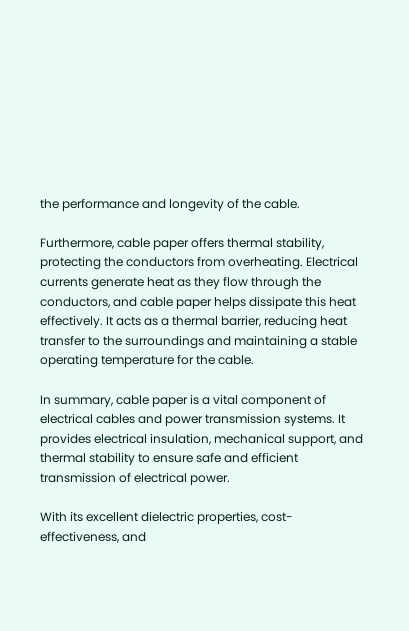the performance and longevity of the cable.

Furthermore, cable paper offers thermal stability, protecting the conductors from overheating. Electrical currents generate heat as they flow through the conductors, and cable paper helps dissipate this heat effectively. It acts as a thermal barrier, reducing heat transfer to the surroundings and maintaining a stable operating temperature for the cable.

In summary, cable paper is a vital component of electrical cables and power transmission systems. It provides electrical insulation, mechanical support, and thermal stability to ensure safe and efficient transmission of electrical power.

With its excellent dielectric properties, cost-effectiveness, and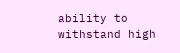ability to withstand high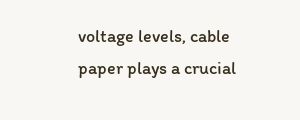voltage levels, cable paper plays a crucial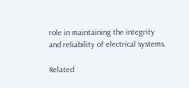role in maintaining the integrity and reliability of electrical systems.

Related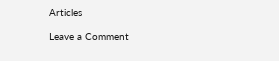Articles

Leave a Comment